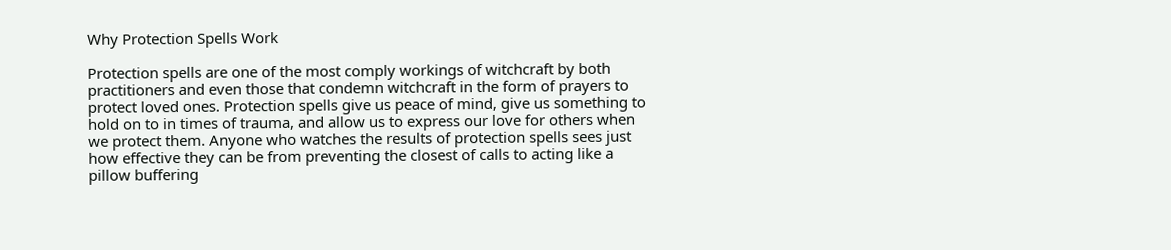Why Protection Spells Work

Protection spells are one of the most comply workings of witchcraft by both practitioners and even those that condemn witchcraft in the form of prayers to protect loved ones. Protection spells give us peace of mind, give us something to hold on to in times of trauma, and allow us to express our love for others when we protect them. Anyone who watches the results of protection spells sees just how effective they can be from preventing the closest of calls to acting like a pillow buffering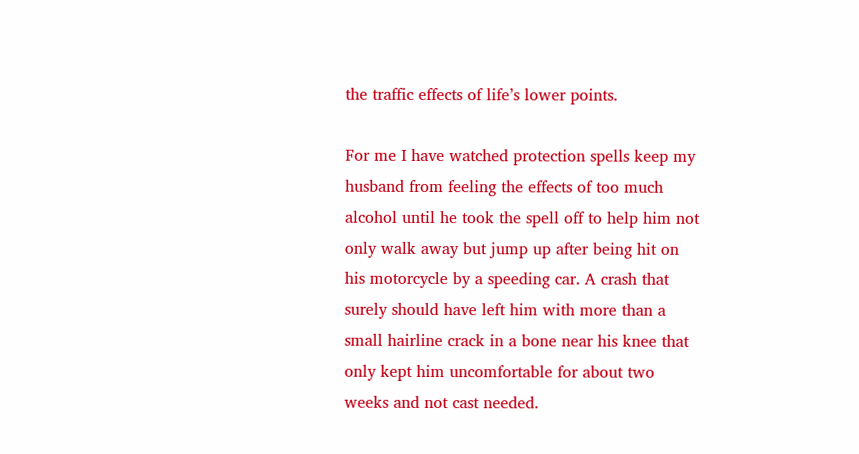the traffic effects of life’s lower points.

For me I have watched protection spells keep my husband from feeling the effects of too much alcohol until he took the spell off to help him not only walk away but jump up after being hit on his motorcycle by a speeding car. A crash that surely should have left him with more than a small hairline crack in a bone near his knee that only kept him uncomfortable for about two weeks and not cast needed.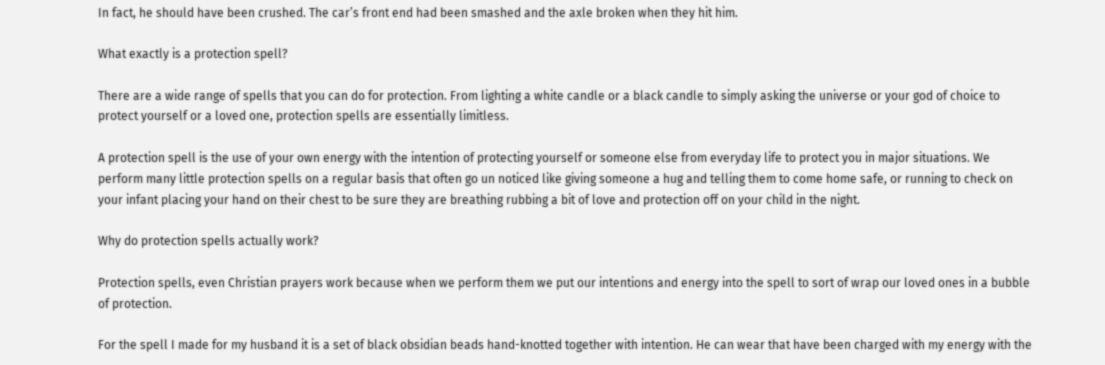In fact, he should have been crushed. The car’s front end had been smashed and the axle broken when they hit him.

What exactly is a protection spell?

There are a wide range of spells that you can do for protection. From lighting a white candle or a black candle to simply asking the universe or your god of choice to protect yourself or a loved one, protection spells are essentially limitless.

A protection spell is the use of your own energy with the intention of protecting yourself or someone else from everyday life to protect you in major situations. We perform many little protection spells on a regular basis that often go un noticed like giving someone a hug and telling them to come home safe, or running to check on your infant placing your hand on their chest to be sure they are breathing rubbing a bit of love and protection off on your child in the night.

Why do protection spells actually work?

Protection spells, even Christian prayers work because when we perform them we put our intentions and energy into the spell to sort of wrap our loved ones in a bubble of protection.

For the spell I made for my husband it is a set of black obsidian beads hand-knotted together with intention. He can wear that have been charged with my energy with the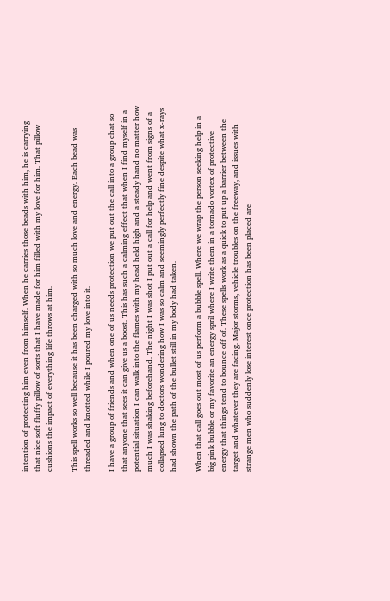intention of protecting him even from himself. When he carries those beads with him, he is carrying that nice soft fluffy pillow of sorts that I have made for him filled with my love for him. That pillow cushions the impact of everything life throws at him.

This spell works so well because it has been charged with so much love and energy. Each bead was threaded and knotted while I poured my love into it.

I have a group of friends and when one of us needs protection we put out the call into a group chat so that anyone that sees it can give us a boost. This has such a calming effect that when I find myself in a potential situation I can walk into the flames with my head held high and a steady hand no matter how much I was shaking beforehand. The night I was shot I put out a call for help and went from signs of a collapsed lung to doctors wondering how I was so calm and seemingly perfectly fine despite what x-rays had shown the path of the bullet still in my body had taken.

When that call goes out most of us perform a bubble spell. Where we wrap the person seeking help in a big pink bubble or my favorite an energy spril where I write them in a tornado vortex of protective energy that things tend to bounce off of. These spells work as a quick to put up a barrier between the target and whatever they are facing. Major storms, vehicle troubles on the freeway, and issues with strange men who suddenly lose interest once protection has been placed are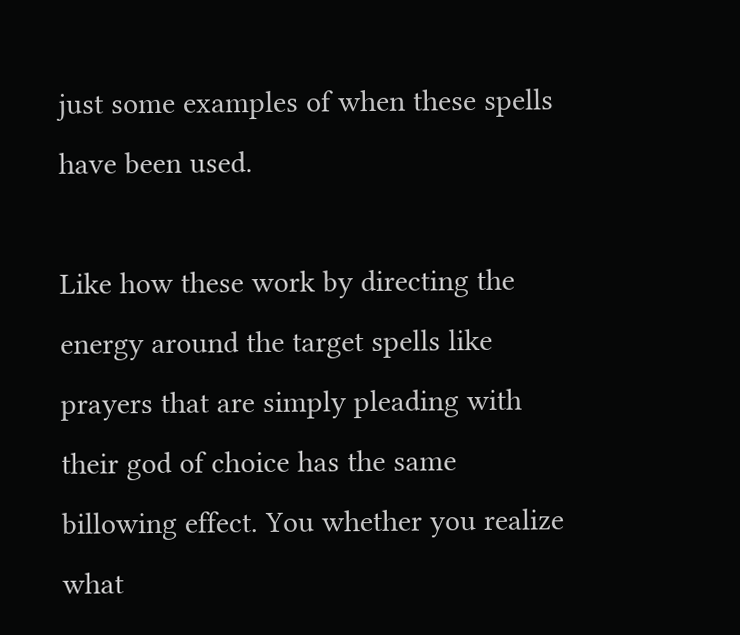just some examples of when these spells have been used.

Like how these work by directing the energy around the target spells like prayers that are simply pleading with their god of choice has the same billowing effect. You whether you realize what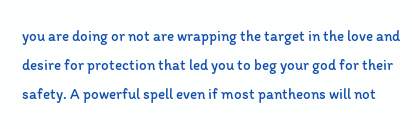you are doing or not are wrapping the target in the love and desire for protection that led you to beg your god for their safety. A powerful spell even if most pantheons will not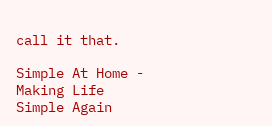call it that.

Simple At Home - Making Life Simple Again